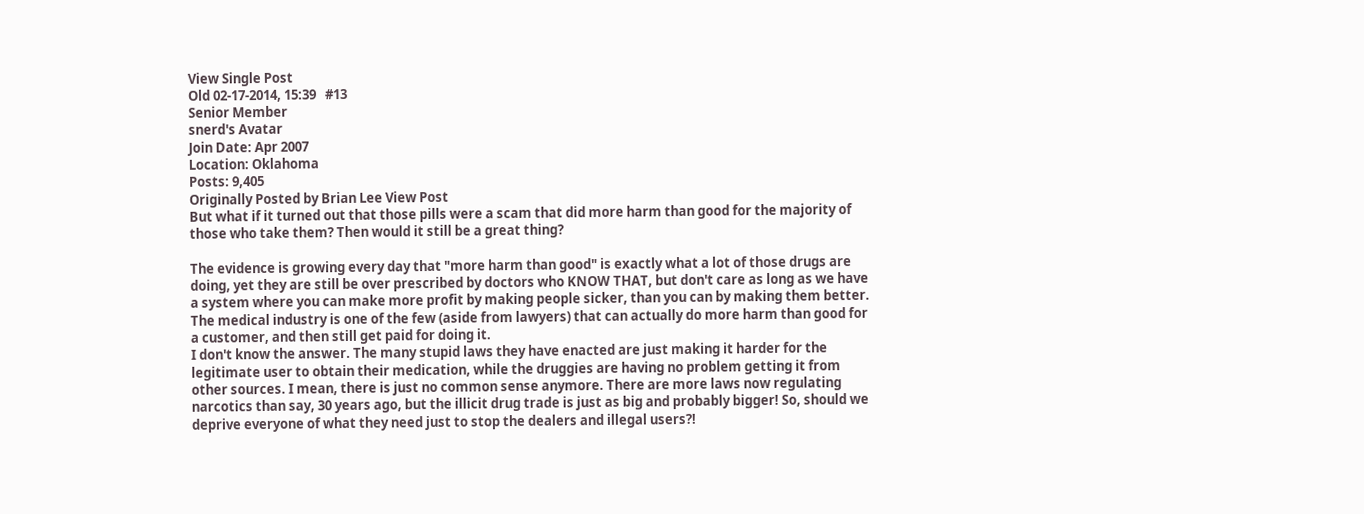View Single Post
Old 02-17-2014, 15:39   #13
Senior Member
snerd's Avatar
Join Date: Apr 2007
Location: Oklahoma
Posts: 9,405
Originally Posted by Brian Lee View Post
But what if it turned out that those pills were a scam that did more harm than good for the majority of those who take them? Then would it still be a great thing?

The evidence is growing every day that "more harm than good" is exactly what a lot of those drugs are doing, yet they are still be over prescribed by doctors who KNOW THAT, but don't care as long as we have a system where you can make more profit by making people sicker, than you can by making them better. The medical industry is one of the few (aside from lawyers) that can actually do more harm than good for a customer, and then still get paid for doing it.
I don't know the answer. The many stupid laws they have enacted are just making it harder for the legitimate user to obtain their medication, while the druggies are having no problem getting it from other sources. I mean, there is just no common sense anymore. There are more laws now regulating narcotics than say, 30 years ago, but the illicit drug trade is just as big and probably bigger! So, should we deprive everyone of what they need just to stop the dealers and illegal users?!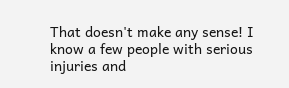That doesn't make any sense! I know a few people with serious injuries and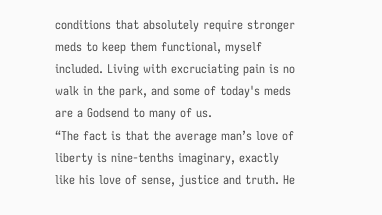conditions that absolutely require stronger meds to keep them functional, myself included. Living with excruciating pain is no walk in the park, and some of today's meds are a Godsend to many of us.
“The fact is that the average man’s love of liberty is nine-tenths imaginary, exactly like his love of sense, justice and truth. He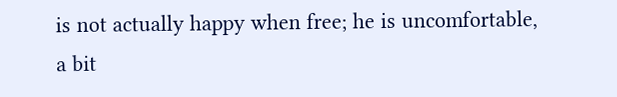is not actually happy when free; he is uncomfortable, a bit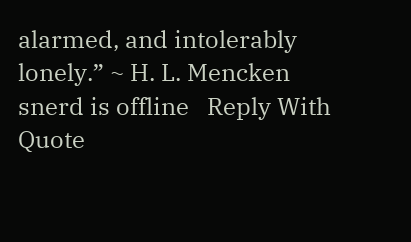alarmed, and intolerably lonely.” ~ H. L. Mencken
snerd is offline   Reply With Quote